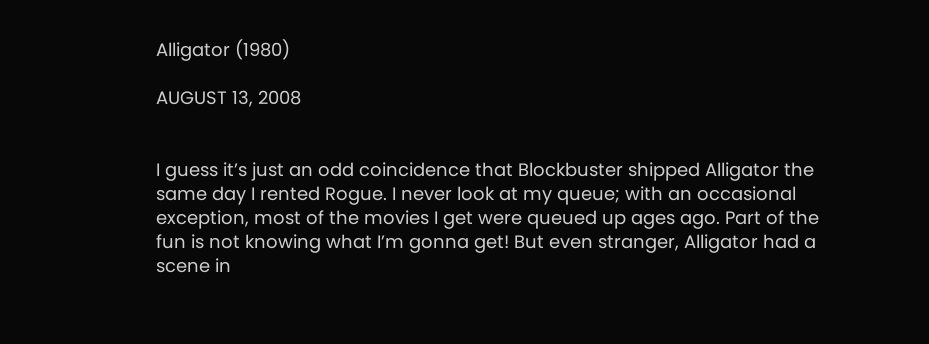Alligator (1980)

AUGUST 13, 2008


I guess it’s just an odd coincidence that Blockbuster shipped Alligator the same day I rented Rogue. I never look at my queue; with an occasional exception, most of the movies I get were queued up ages ago. Part of the fun is not knowing what I’m gonna get! But even stranger, Alligator had a scene in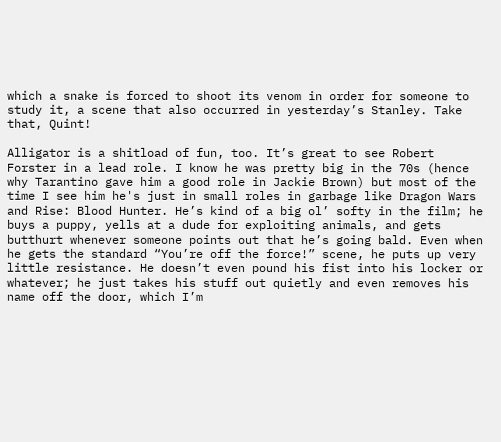which a snake is forced to shoot its venom in order for someone to study it, a scene that also occurred in yesterday’s Stanley. Take that, Quint!

Alligator is a shitload of fun, too. It’s great to see Robert Forster in a lead role. I know he was pretty big in the 70s (hence why Tarantino gave him a good role in Jackie Brown) but most of the time I see him he's just in small roles in garbage like Dragon Wars and Rise: Blood Hunter. He’s kind of a big ol’ softy in the film; he buys a puppy, yells at a dude for exploiting animals, and gets butthurt whenever someone points out that he’s going bald. Even when he gets the standard “You’re off the force!” scene, he puts up very little resistance. He doesn’t even pound his fist into his locker or whatever; he just takes his stuff out quietly and even removes his name off the door, which I’m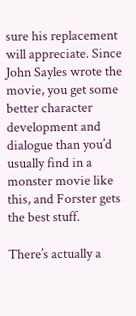sure his replacement will appreciate. Since John Sayles wrote the movie, you get some better character development and dialogue than you’d usually find in a monster movie like this, and Forster gets the best stuff.

There’s actually a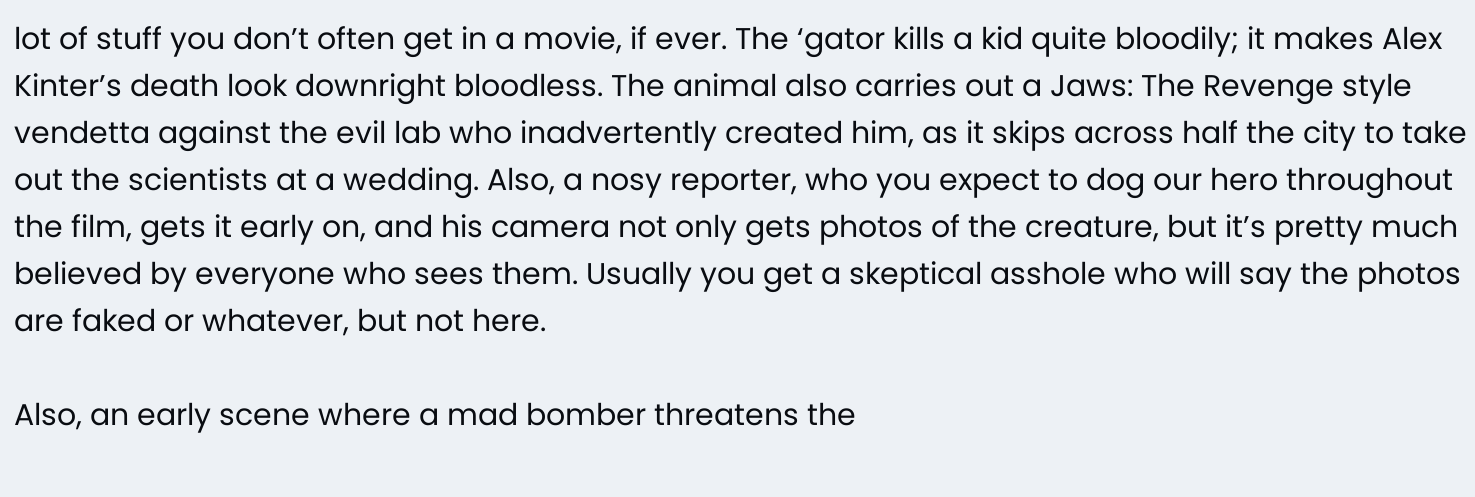lot of stuff you don’t often get in a movie, if ever. The ‘gator kills a kid quite bloodily; it makes Alex Kinter’s death look downright bloodless. The animal also carries out a Jaws: The Revenge style vendetta against the evil lab who inadvertently created him, as it skips across half the city to take out the scientists at a wedding. Also, a nosy reporter, who you expect to dog our hero throughout the film, gets it early on, and his camera not only gets photos of the creature, but it’s pretty much believed by everyone who sees them. Usually you get a skeptical asshole who will say the photos are faked or whatever, but not here.

Also, an early scene where a mad bomber threatens the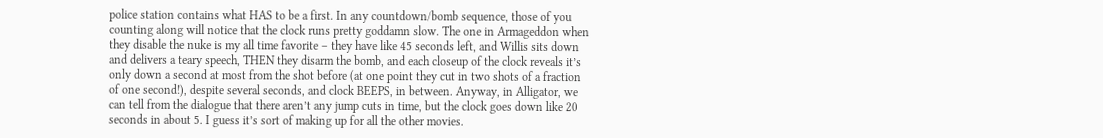police station contains what HAS to be a first. In any countdown/bomb sequence, those of you counting along will notice that the clock runs pretty goddamn slow. The one in Armageddon when they disable the nuke is my all time favorite – they have like 45 seconds left, and Willis sits down and delivers a teary speech, THEN they disarm the bomb, and each closeup of the clock reveals it’s only down a second at most from the shot before (at one point they cut in two shots of a fraction of one second!), despite several seconds, and clock BEEPS, in between. Anyway, in Alligator, we can tell from the dialogue that there aren’t any jump cuts in time, but the clock goes down like 20 seconds in about 5. I guess it’s sort of making up for all the other movies.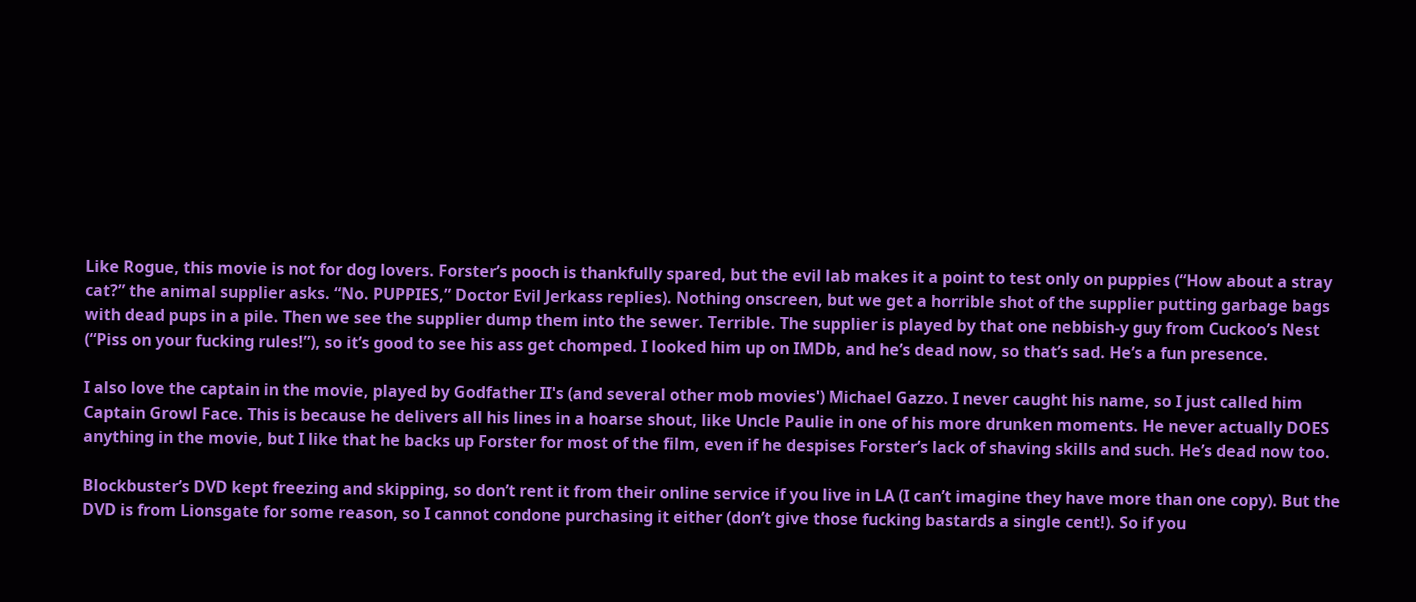Like Rogue, this movie is not for dog lovers. Forster’s pooch is thankfully spared, but the evil lab makes it a point to test only on puppies (“How about a stray cat?” the animal supplier asks. “No. PUPPIES,” Doctor Evil Jerkass replies). Nothing onscreen, but we get a horrible shot of the supplier putting garbage bags with dead pups in a pile. Then we see the supplier dump them into the sewer. Terrible. The supplier is played by that one nebbish-y guy from Cuckoo’s Nest (“Piss on your fucking rules!”), so it’s good to see his ass get chomped. I looked him up on IMDb, and he’s dead now, so that’s sad. He’s a fun presence.

I also love the captain in the movie, played by Godfather II's (and several other mob movies') Michael Gazzo. I never caught his name, so I just called him Captain Growl Face. This is because he delivers all his lines in a hoarse shout, like Uncle Paulie in one of his more drunken moments. He never actually DOES anything in the movie, but I like that he backs up Forster for most of the film, even if he despises Forster’s lack of shaving skills and such. He’s dead now too.

Blockbuster’s DVD kept freezing and skipping, so don’t rent it from their online service if you live in LA (I can’t imagine they have more than one copy). But the DVD is from Lionsgate for some reason, so I cannot condone purchasing it either (don’t give those fucking bastards a single cent!). So if you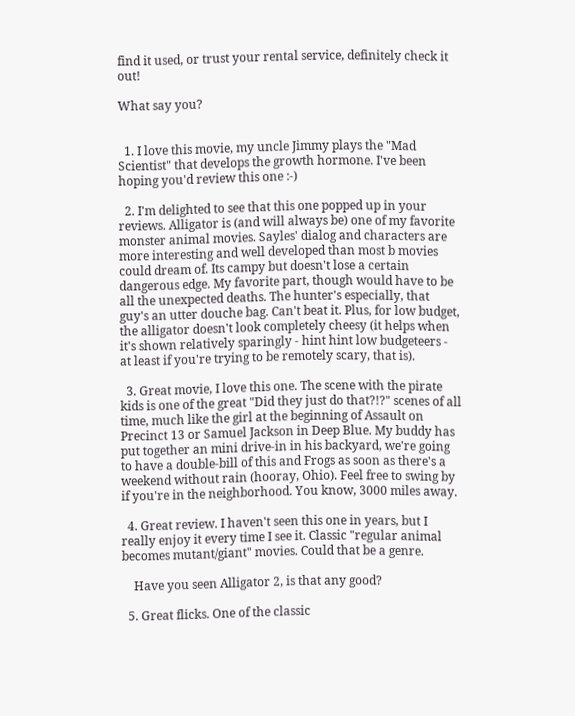find it used, or trust your rental service, definitely check it out!

What say you?


  1. I love this movie, my uncle Jimmy plays the "Mad Scientist" that develops the growth hormone. I've been hoping you'd review this one :-)

  2. I'm delighted to see that this one popped up in your reviews. Alligator is (and will always be) one of my favorite monster animal movies. Sayles' dialog and characters are more interesting and well developed than most b movies could dream of. Its campy but doesn't lose a certain dangerous edge. My favorite part, though would have to be all the unexpected deaths. The hunter's especially, that guy's an utter douche bag. Can't beat it. Plus, for low budget, the alligator doesn't look completely cheesy (it helps when it's shown relatively sparingly - hint hint low budgeteers - at least if you're trying to be remotely scary, that is).

  3. Great movie, I love this one. The scene with the pirate kids is one of the great "Did they just do that?!?" scenes of all time, much like the girl at the beginning of Assault on Precinct 13 or Samuel Jackson in Deep Blue. My buddy has put together an mini drive-in in his backyard, we're going to have a double-bill of this and Frogs as soon as there's a weekend without rain (hooray, Ohio). Feel free to swing by if you're in the neighborhood. You know, 3000 miles away.

  4. Great review. I haven't seen this one in years, but I really enjoy it every time I see it. Classic "regular animal becomes mutant/giant" movies. Could that be a genre.

    Have you seen Alligator 2, is that any good?

  5. Great flicks. One of the classic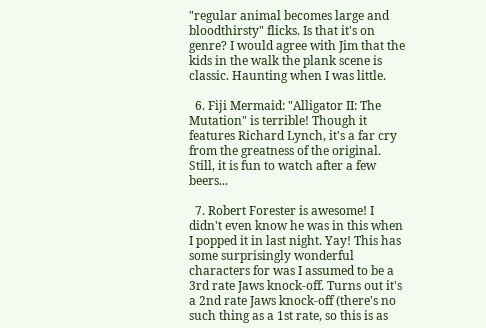"regular animal becomes large and bloodthirsty" flicks. Is that it's on genre? I would agree with Jim that the kids in the walk the plank scene is classic. Haunting when I was little.

  6. Fiji Mermaid: "Alligator II: The Mutation" is terrible! Though it features Richard Lynch, it's a far cry from the greatness of the original. Still, it is fun to watch after a few beers...

  7. Robert Forester is awesome! I didn't even know he was in this when I popped it in last night. Yay! This has some surprisingly wonderful characters for was I assumed to be a 3rd rate Jaws knock-off. Turns out it's a 2nd rate Jaws knock-off (there's no such thing as a 1st rate, so this is as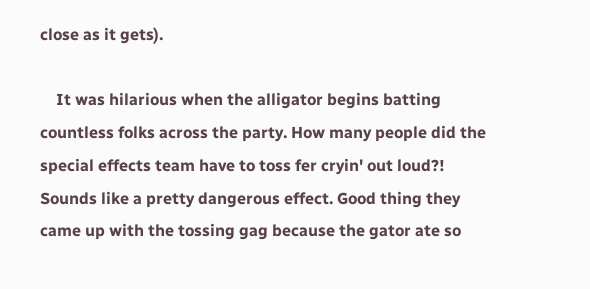close as it gets).

    It was hilarious when the alligator begins batting countless folks across the party. How many people did the special effects team have to toss fer cryin' out loud?! Sounds like a pretty dangerous effect. Good thing they came up with the tossing gag because the gator ate so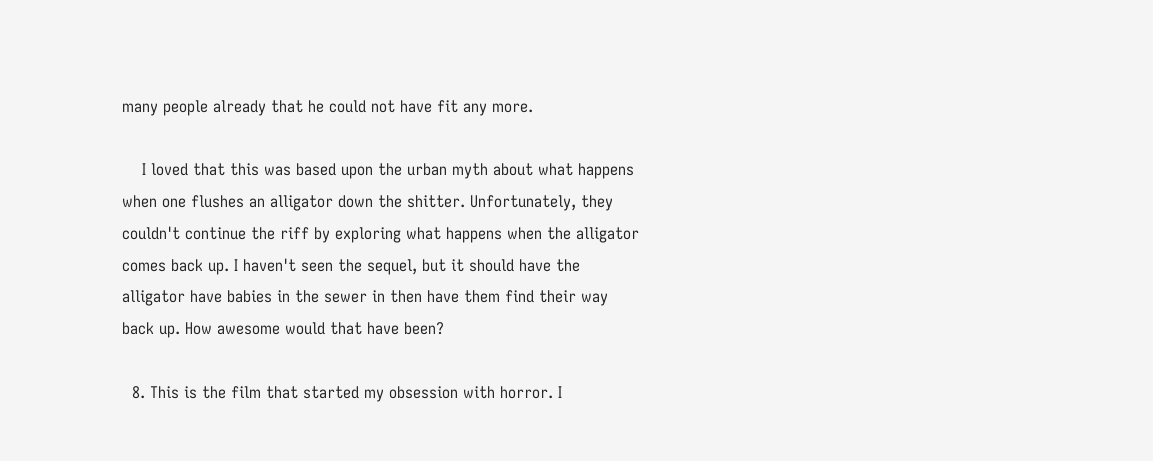many people already that he could not have fit any more.

    I loved that this was based upon the urban myth about what happens when one flushes an alligator down the shitter. Unfortunately, they couldn't continue the riff by exploring what happens when the alligator comes back up. I haven't seen the sequel, but it should have the alligator have babies in the sewer in then have them find their way back up. How awesome would that have been?

  8. This is the film that started my obsession with horror. I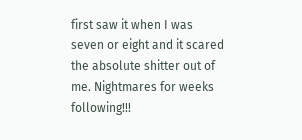first saw it when I was seven or eight and it scared the absolute shitter out of me. Nightmares for weeks following!!!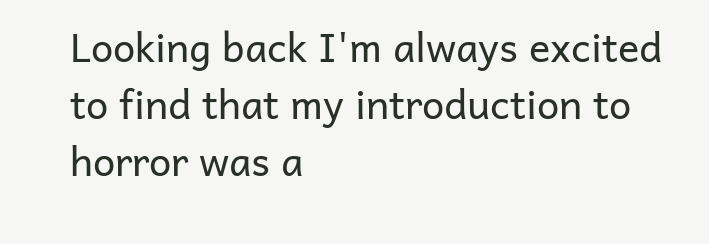Looking back I'm always excited to find that my introduction to horror was a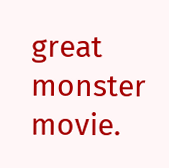great monster movie.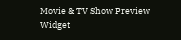Movie & TV Show Preview Widget